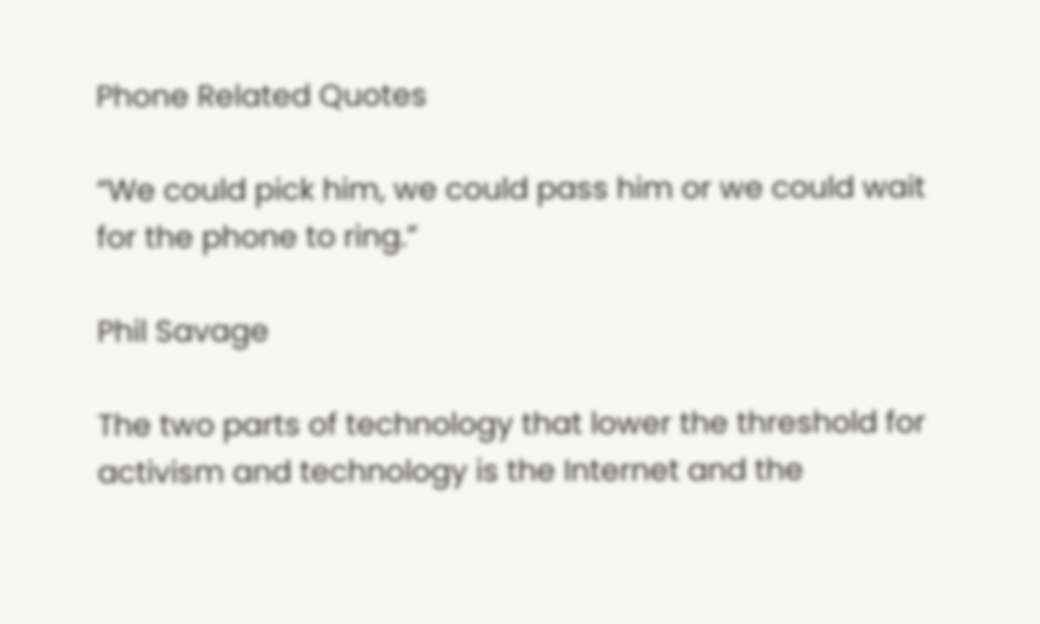Phone Related Quotes

“We could pick him, we could pass him or we could wait for the phone to ring.”

Phil Savage

The two parts of technology that lower the threshold for activism and technology is the Internet and the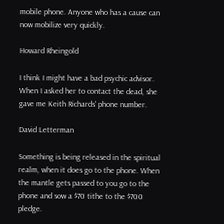mobile phone. Anyone who has a cause can now mobilize very quickly.

Howard Rheingold

I think I might have a bad psychic advisor. When I asked her to contact the dead, she gave me Keith Richards' phone number.

David Letterman

Something is being released in the spiritual realm, when it does go to the phone. When the mantle gets passed to you go to the phone and sow a $70 tithe to the $700 pledge.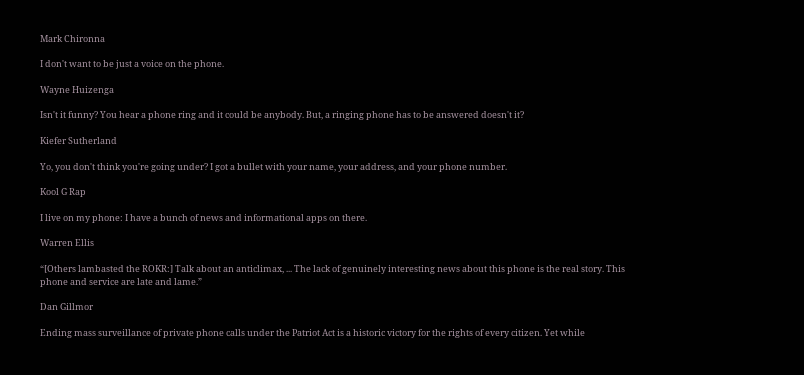Mark Chironna

I don't want to be just a voice on the phone.

Wayne Huizenga

Isn't it funny? You hear a phone ring and it could be anybody. But, a ringing phone has to be answered doesn't it?

Kiefer Sutherland

Yo, you don't think you're going under? I got a bullet with your name, your address, and your phone number.

Kool G Rap

I live on my phone: I have a bunch of news and informational apps on there.

Warren Ellis

“[Others lambasted the ROKR:] Talk about an anticlimax, ... The lack of genuinely interesting news about this phone is the real story. This phone and service are late and lame.”

Dan Gillmor

Ending mass surveillance of private phone calls under the Patriot Act is a historic victory for the rights of every citizen. Yet while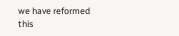we have reformed this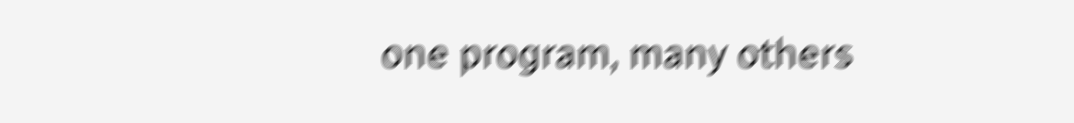one program, many others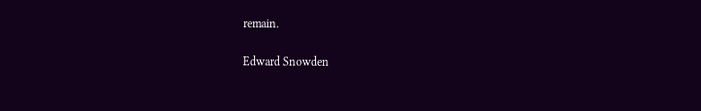remain.

Edward Snowden